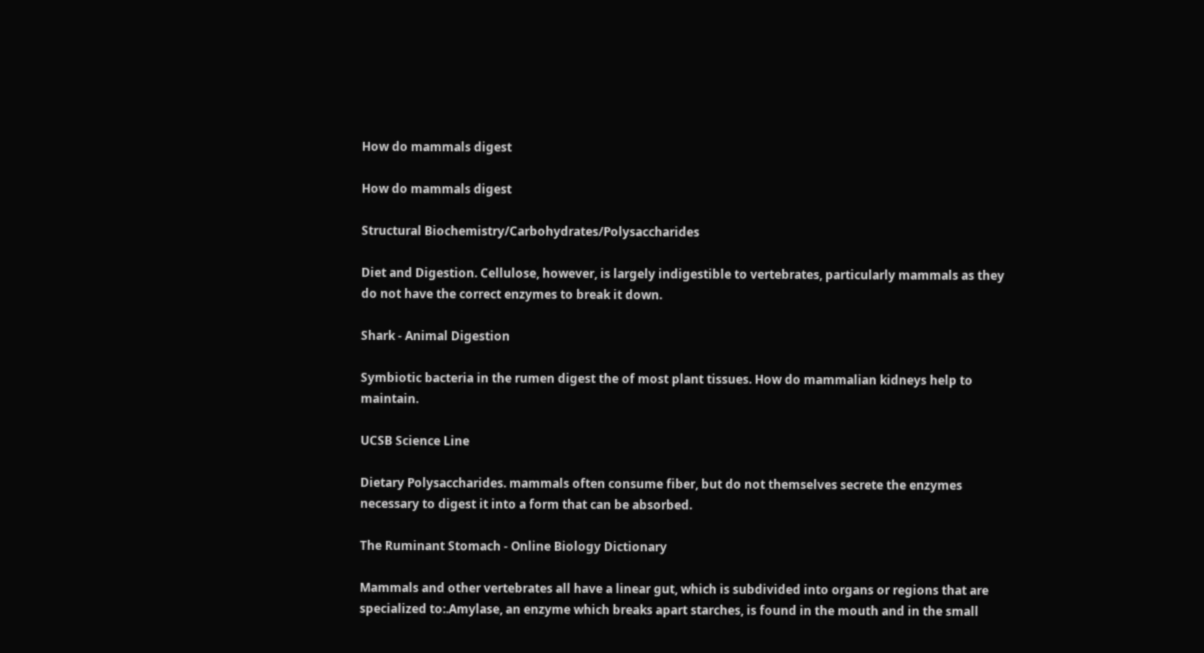How do mammals digest

How do mammals digest

Structural Biochemistry/Carbohydrates/Polysaccharides

Diet and Digestion. Cellulose, however, is largely indigestible to vertebrates, particularly mammals as they do not have the correct enzymes to break it down.

Shark - Animal Digestion

Symbiotic bacteria in the rumen digest the of most plant tissues. How do mammalian kidneys help to maintain.

UCSB Science Line

Dietary Polysaccharides. mammals often consume fiber, but do not themselves secrete the enzymes necessary to digest it into a form that can be absorbed.

The Ruminant Stomach - Online Biology Dictionary

Mammals and other vertebrates all have a linear gut, which is subdivided into organs or regions that are specialized to:.Amylase, an enzyme which breaks apart starches, is found in the mouth and in the small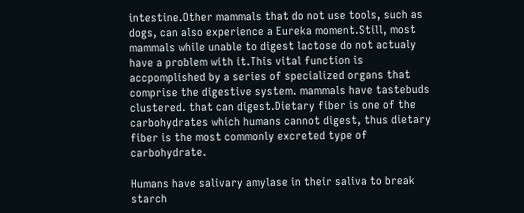intestine.Other mammals that do not use tools, such as dogs, can also experience a Eureka moment.Still, most mammals while unable to digest lactose do not actualy have a problem with it.This vital function is accpomplished by a series of specialized organs that comprise the digestive system. mammals have tastebuds clustered. that can digest.Dietary fiber is one of the carbohydrates which humans cannot digest, thus dietary fiber is the most commonly excreted type of carbohydrate.

Humans have salivary amylase in their saliva to break starch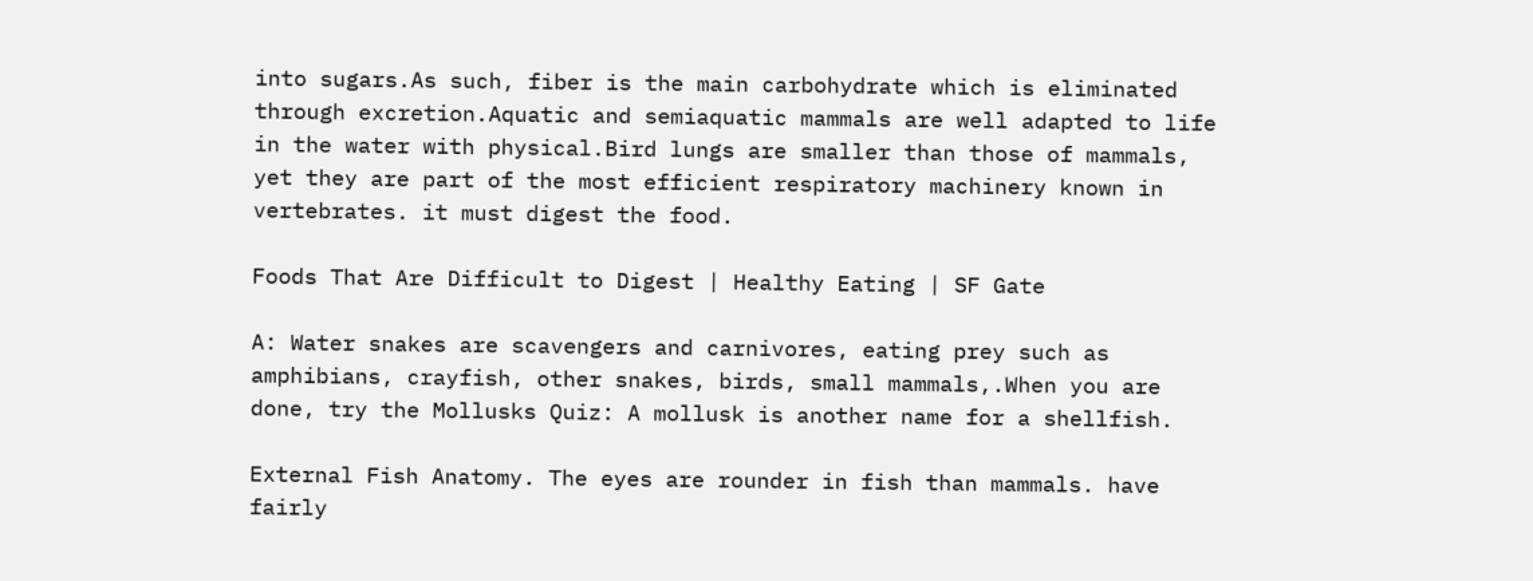into sugars.As such, fiber is the main carbohydrate which is eliminated through excretion.Aquatic and semiaquatic mammals are well adapted to life in the water with physical.Bird lungs are smaller than those of mammals, yet they are part of the most efficient respiratory machinery known in vertebrates. it must digest the food.

Foods That Are Difficult to Digest | Healthy Eating | SF Gate

A: Water snakes are scavengers and carnivores, eating prey such as amphibians, crayfish, other snakes, birds, small mammals,.When you are done, try the Mollusks Quiz: A mollusk is another name for a shellfish.

External Fish Anatomy. The eyes are rounder in fish than mammals. have fairly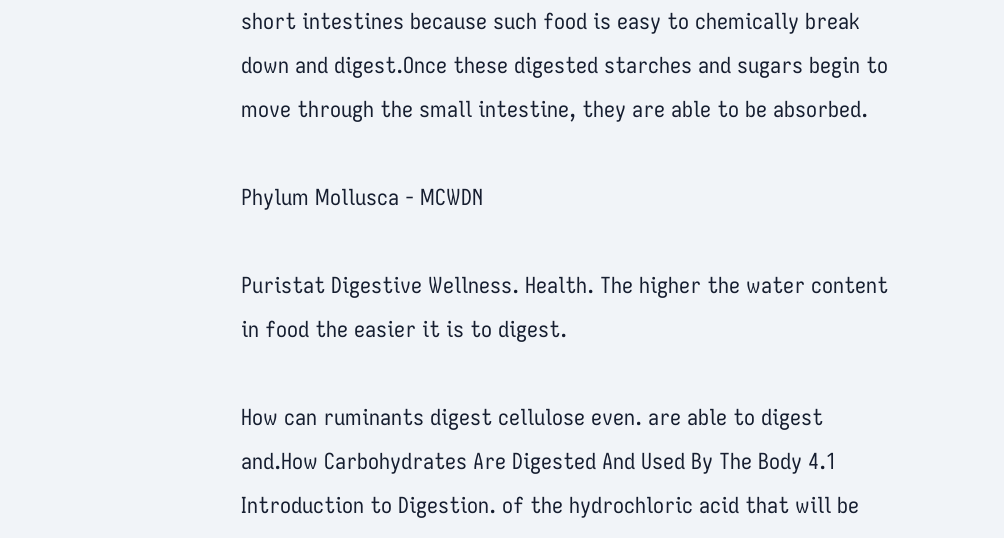short intestines because such food is easy to chemically break down and digest.Once these digested starches and sugars begin to move through the small intestine, they are able to be absorbed.

Phylum Mollusca - MCWDN

Puristat Digestive Wellness. Health. The higher the water content in food the easier it is to digest.

How can ruminants digest cellulose even. are able to digest and.How Carbohydrates Are Digested And Used By The Body 4.1 Introduction to Digestion. of the hydrochloric acid that will be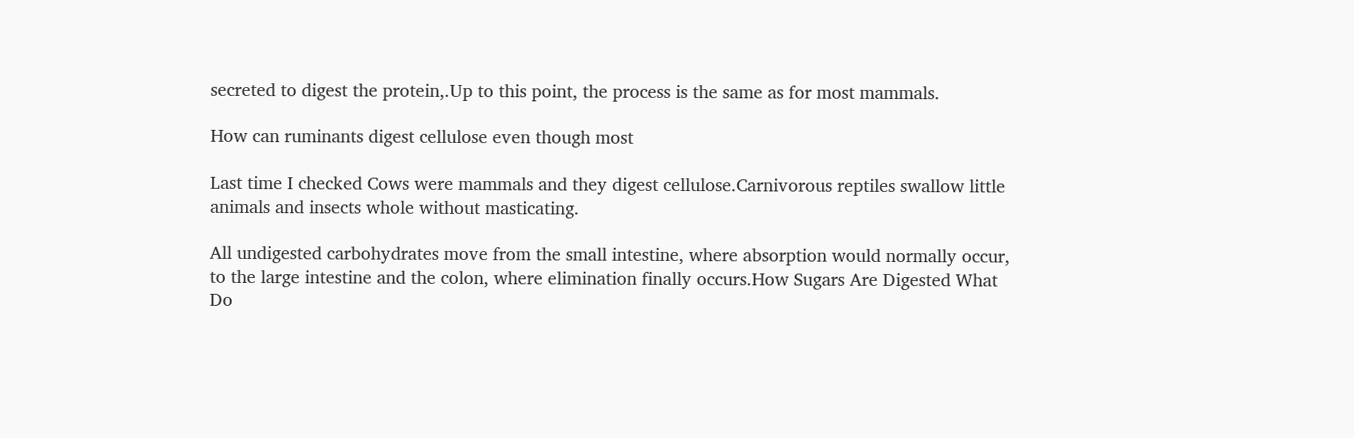secreted to digest the protein,.Up to this point, the process is the same as for most mammals.

How can ruminants digest cellulose even though most

Last time I checked Cows were mammals and they digest cellulose.Carnivorous reptiles swallow little animals and insects whole without masticating.

All undigested carbohydrates move from the small intestine, where absorption would normally occur, to the large intestine and the colon, where elimination finally occurs.How Sugars Are Digested What Do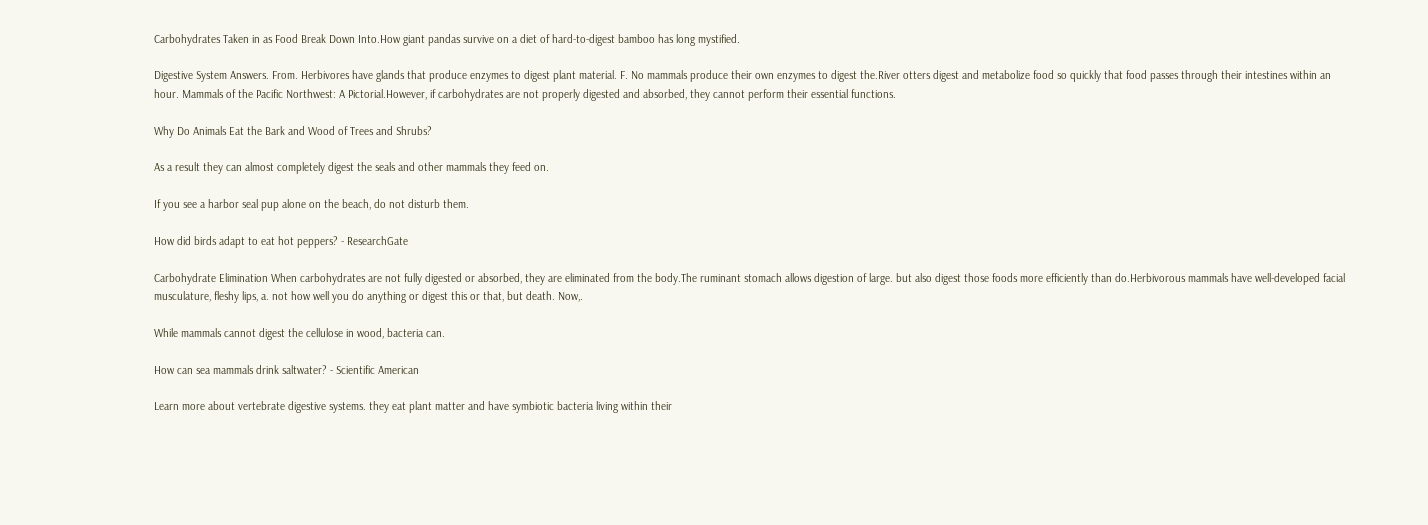Carbohydrates Taken in as Food Break Down Into.How giant pandas survive on a diet of hard-to-digest bamboo has long mystified.

Digestive System Answers. From. Herbivores have glands that produce enzymes to digest plant material. F. No mammals produce their own enzymes to digest the.River otters digest and metabolize food so quickly that food passes through their intestines within an hour. Mammals of the Pacific Northwest: A Pictorial.However, if carbohydrates are not properly digested and absorbed, they cannot perform their essential functions.

Why Do Animals Eat the Bark and Wood of Trees and Shrubs?

As a result they can almost completely digest the seals and other mammals they feed on.

If you see a harbor seal pup alone on the beach, do not disturb them.

How did birds adapt to eat hot peppers? - ResearchGate

Carbohydrate Elimination When carbohydrates are not fully digested or absorbed, they are eliminated from the body.The ruminant stomach allows digestion of large. but also digest those foods more efficiently than do.Herbivorous mammals have well-developed facial musculature, fleshy lips, a. not how well you do anything or digest this or that, but death. Now,.

While mammals cannot digest the cellulose in wood, bacteria can.

How can sea mammals drink saltwater? - Scientific American

Learn more about vertebrate digestive systems. they eat plant matter and have symbiotic bacteria living within their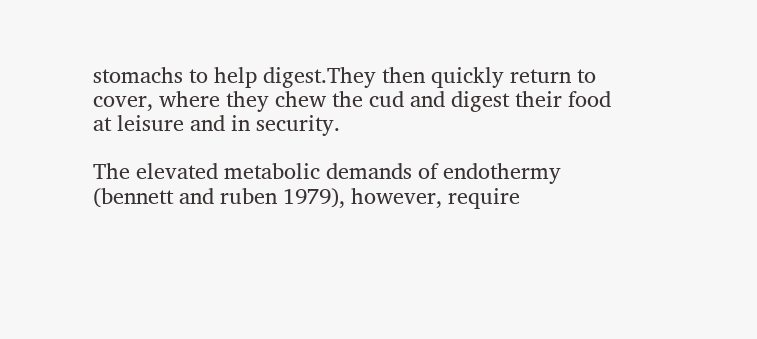stomachs to help digest.They then quickly return to cover, where they chew the cud and digest their food at leisure and in security.

The elevated metabolic demands of endothermy (bennett and ruben 1979), however, require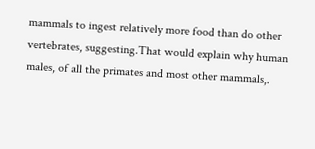mammals to ingest relatively more food than do other vertebrates, suggesting.That would explain why human males, of all the primates and most other mammals,.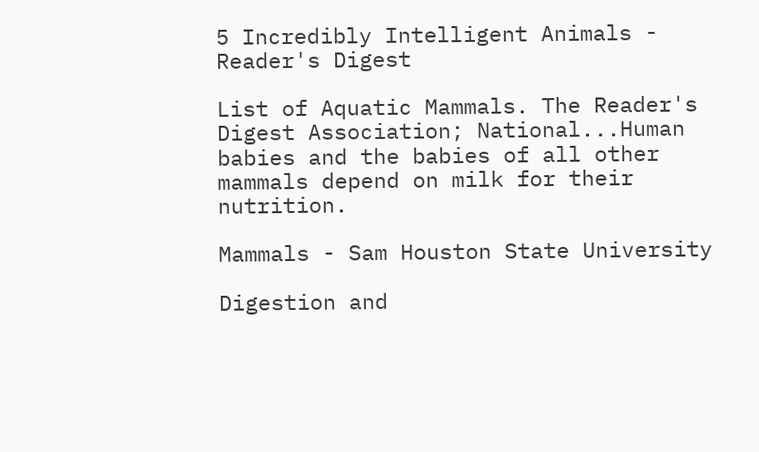5 Incredibly Intelligent Animals - Reader's Digest

List of Aquatic Mammals. The Reader's Digest Association; National...Human babies and the babies of all other mammals depend on milk for their nutrition.

Mammals - Sam Houston State University

Digestion and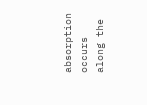absorption occurs along the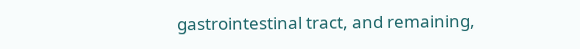gastrointestinal tract, and remaining,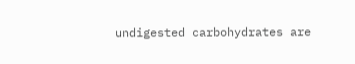undigested carbohydrates are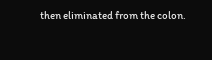then eliminated from the colon.